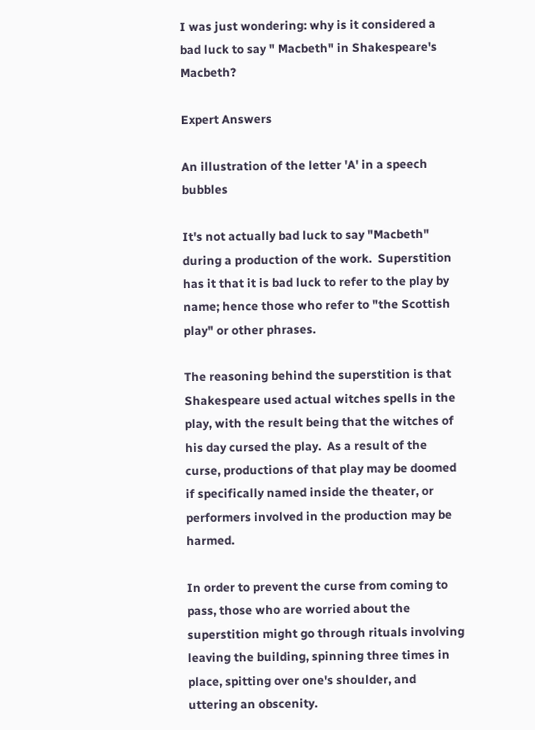I was just wondering: why is it considered a bad luck to say " Macbeth" in Shakespeare's Macbeth?

Expert Answers

An illustration of the letter 'A' in a speech bubbles

It's not actually bad luck to say "Macbeth" during a production of the work.  Superstition has it that it is bad luck to refer to the play by name; hence those who refer to "the Scottish play" or other phrases.

The reasoning behind the superstition is that Shakespeare used actual witches spells in the play, with the result being that the witches of his day cursed the play.  As a result of the curse, productions of that play may be doomed if specifically named inside the theater, or performers involved in the production may be harmed.

In order to prevent the curse from coming to pass, those who are worried about the superstition might go through rituals involving leaving the building, spinning three times in place, spitting over one's shoulder, and uttering an obscenity.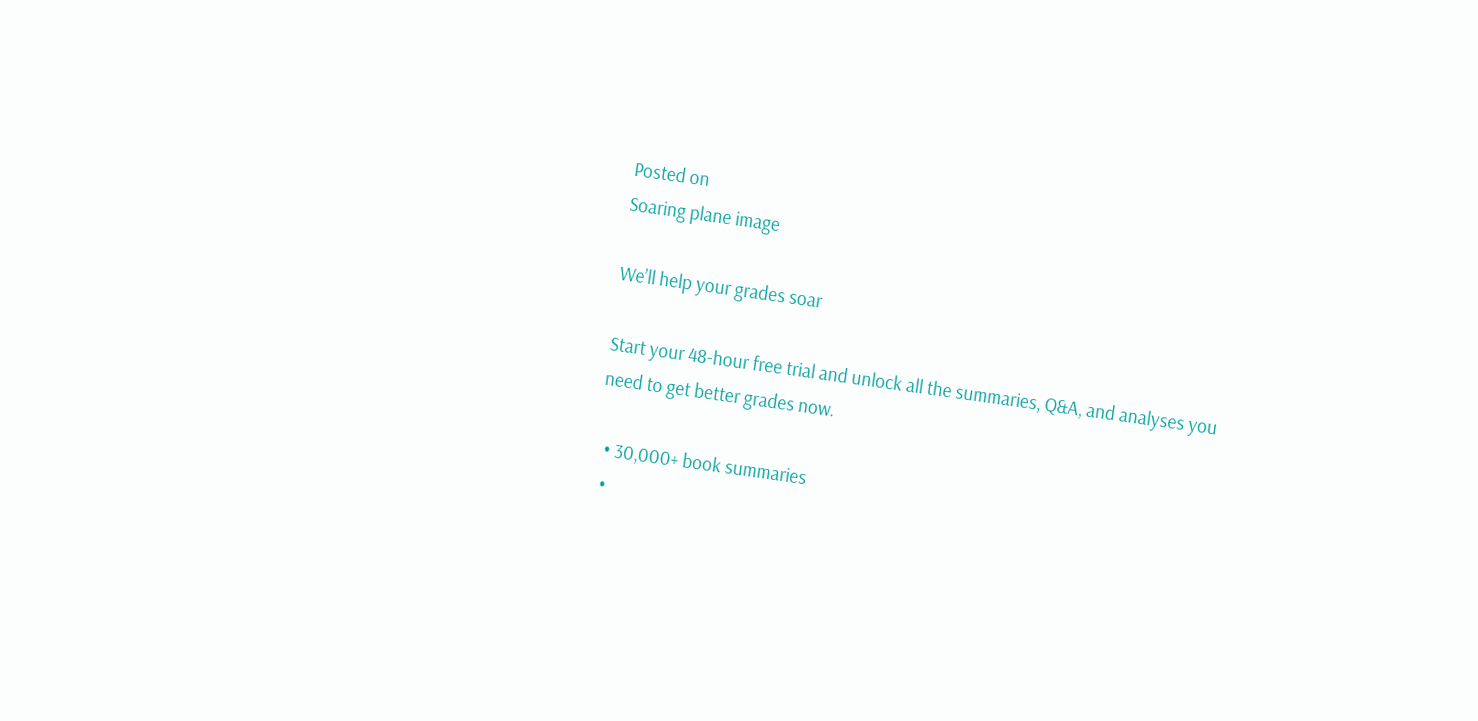Posted on
Soaring plane image

We’ll help your grades soar

Start your 48-hour free trial and unlock all the summaries, Q&A, and analyses you need to get better grades now.

  • 30,000+ book summaries
  •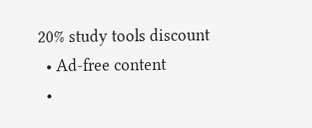20% study tools discount
  • Ad-free content
  •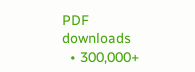PDF downloads
  • 300,000+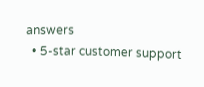answers
  • 5-star customer support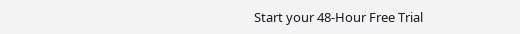Start your 48-Hour Free Trial